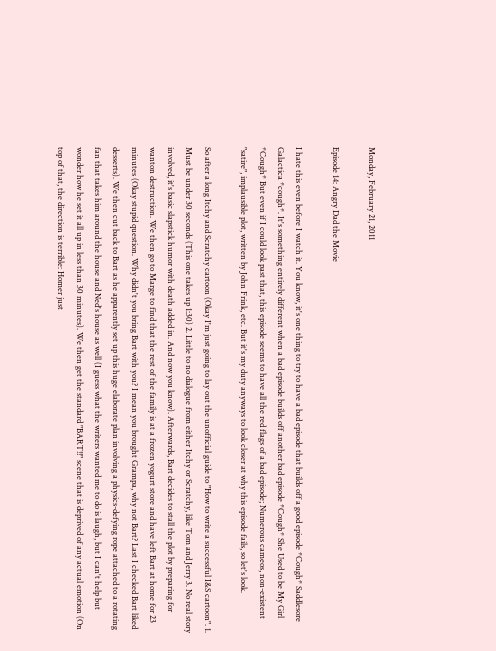Monday, February 21, 2011

Episode 14: Angry Dad the Movie

I hate this even before I watch it. You know, it's one thing to try to have a bad episode that builds off a good episode *Cough* Saddlesore Galactica *cough*. It's something entirely different when a bad episode builds off another bad episode *Cough* She Used to be My Girl *Cough* But even if I could look past that, this episode seems to have all the red flags of a bad episode; Numerous cameos, non-existent "satire", implausible plot, written by John Frink, etc. But it's my duty anyways to look closer at why this episode fails, so let's look.

So after a long Itchy and Scratchy cartoon (Okay I'm just going to lay out the unofficial guide to "How to write a successful I&S cartoon". 1. Must be under 30 seconds (This one takes up 1:30) 2. Little to no dialogue from either Itchy or Scratchy, like Tom and Jerry 3. No real story involved, it's basic slapstick humor with death added in. And now you know). Afterwards, Bart decides to stall the plot by preparing for wanton destruction. We then go to Marge to find that the rest of the family is at a frozen yogurt store and have left Bart at home for 23 minutes (Okay stupid question. Why didn't you bring Bart with you? I mean you brought Grampa, why not Bart? Last I checked Bart liked desserts). We then cut back to Bart as he apparently set up this huge elaborate plan involving a physics-defying rope attached to a rotating fan that takes him around the house and Ned's house as well (I guess what the writers wanted me to do is laugh, but I can't help but wonder how he set it all up in less than 30 minutes). We then get the standard "BART!!" scene that is deprived of any actual emotion (On top of that, the direction is terrible: Homer just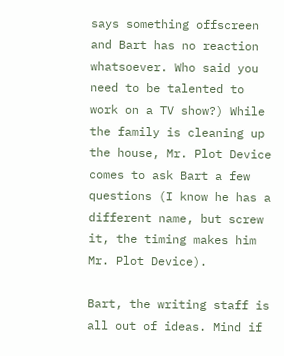says something offscreen and Bart has no reaction whatsoever. Who said you need to be talented to work on a TV show?) While the family is cleaning up the house, Mr. Plot Device comes to ask Bart a few questions (I know he has a different name, but screw it, the timing makes him Mr. Plot Device).

Bart, the writing staff is all out of ideas. Mind if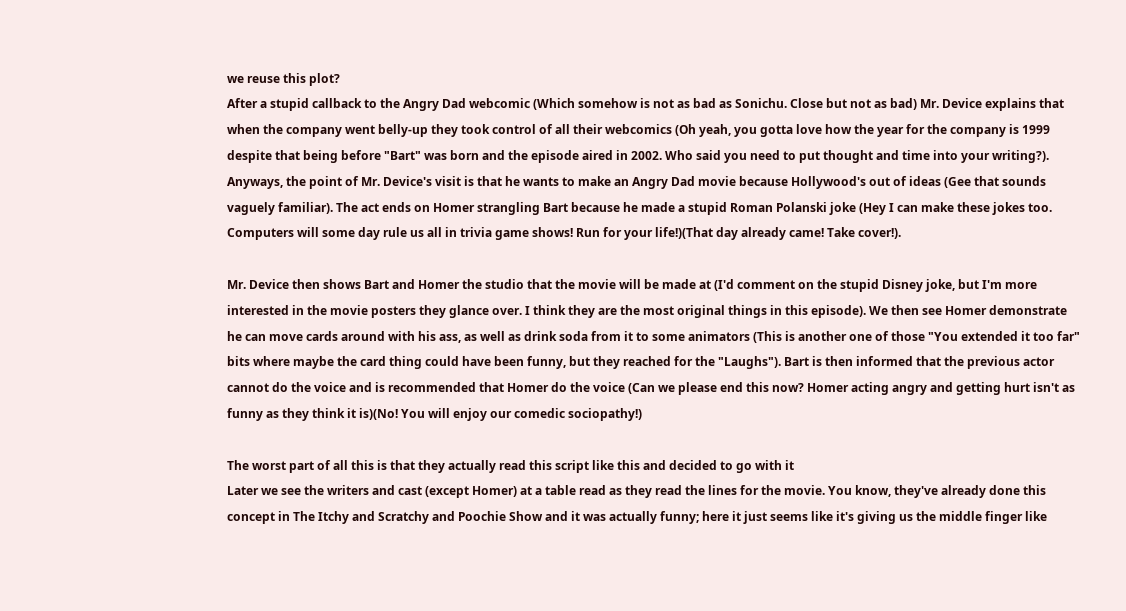we reuse this plot?
After a stupid callback to the Angry Dad webcomic (Which somehow is not as bad as Sonichu. Close but not as bad) Mr. Device explains that when the company went belly-up they took control of all their webcomics (Oh yeah, you gotta love how the year for the company is 1999 despite that being before "Bart" was born and the episode aired in 2002. Who said you need to put thought and time into your writing?). Anyways, the point of Mr. Device's visit is that he wants to make an Angry Dad movie because Hollywood's out of ideas (Gee that sounds vaguely familiar). The act ends on Homer strangling Bart because he made a stupid Roman Polanski joke (Hey I can make these jokes too. Computers will some day rule us all in trivia game shows! Run for your life!)(That day already came! Take cover!).

Mr. Device then shows Bart and Homer the studio that the movie will be made at (I'd comment on the stupid Disney joke, but I'm more interested in the movie posters they glance over. I think they are the most original things in this episode). We then see Homer demonstrate he can move cards around with his ass, as well as drink soda from it to some animators (This is another one of those "You extended it too far" bits where maybe the card thing could have been funny, but they reached for the "Laughs"). Bart is then informed that the previous actor cannot do the voice and is recommended that Homer do the voice (Can we please end this now? Homer acting angry and getting hurt isn't as funny as they think it is)(No! You will enjoy our comedic sociopathy!)

The worst part of all this is that they actually read this script like this and decided to go with it
Later we see the writers and cast (except Homer) at a table read as they read the lines for the movie. You know, they've already done this concept in The Itchy and Scratchy and Poochie Show and it was actually funny; here it just seems like it's giving us the middle finger like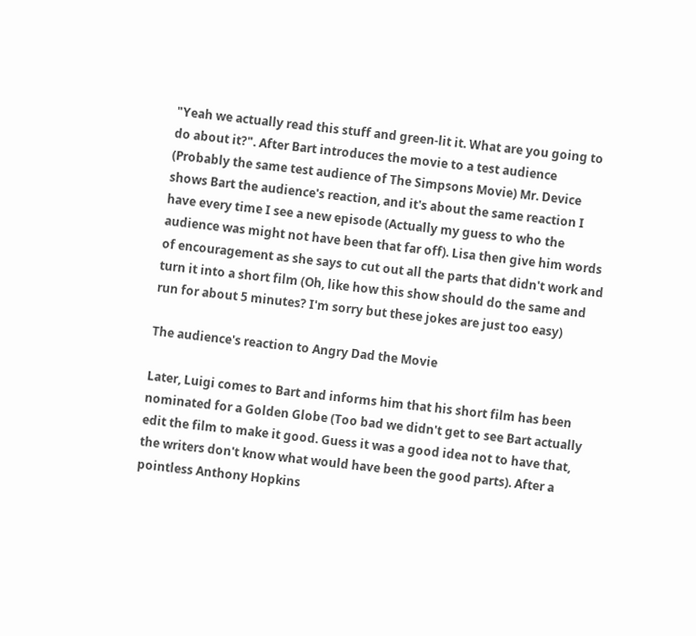"Yeah we actually read this stuff and green-lit it. What are you going to do about it?". After Bart introduces the movie to a test audience (Probably the same test audience of The Simpsons Movie) Mr. Device shows Bart the audience's reaction, and it's about the same reaction I have every time I see a new episode (Actually my guess to who the audience was might not have been that far off). Lisa then give him words of encouragement as she says to cut out all the parts that didn't work and turn it into a short film (Oh, like how this show should do the same and run for about 5 minutes? I'm sorry but these jokes are just too easy)

The audience's reaction to Angry Dad the Movie

Later, Luigi comes to Bart and informs him that his short film has been nominated for a Golden Globe (Too bad we didn't get to see Bart actually edit the film to make it good. Guess it was a good idea not to have that, the writers don't know what would have been the good parts). After a pointless Anthony Hopkins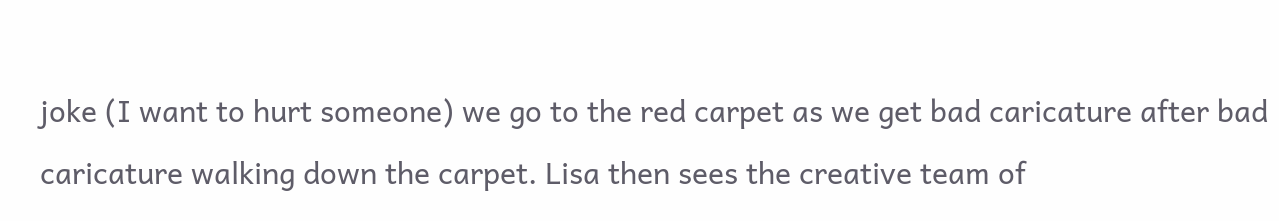joke (I want to hurt someone) we go to the red carpet as we get bad caricature after bad caricature walking down the carpet. Lisa then sees the creative team of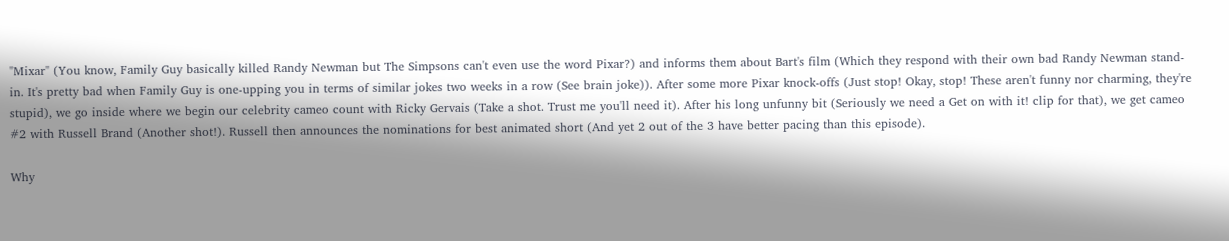"Mixar" (You know, Family Guy basically killed Randy Newman but The Simpsons can't even use the word Pixar?) and informs them about Bart's film (Which they respond with their own bad Randy Newman stand-in. It's pretty bad when Family Guy is one-upping you in terms of similar jokes two weeks in a row (See brain joke)). After some more Pixar knock-offs (Just stop! Okay, stop! These aren't funny nor charming, they're stupid), we go inside where we begin our celebrity cameo count with Ricky Gervais (Take a shot. Trust me you'll need it). After his long unfunny bit (Seriously we need a Get on with it! clip for that), we get cameo #2 with Russell Brand (Another shot!). Russell then announces the nominations for best animated short (And yet 2 out of the 3 have better pacing than this episode).

Why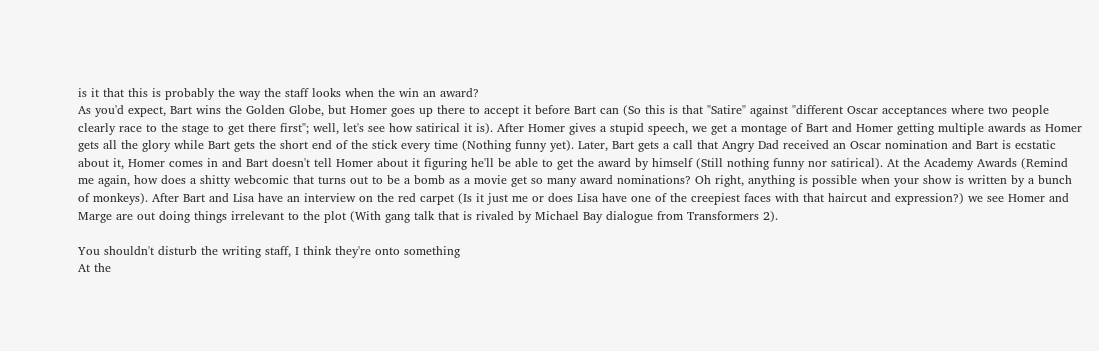is it that this is probably the way the staff looks when the win an award?
As you'd expect, Bart wins the Golden Globe, but Homer goes up there to accept it before Bart can (So this is that "Satire" against "different Oscar acceptances where two people clearly race to the stage to get there first"; well, let's see how satirical it is). After Homer gives a stupid speech, we get a montage of Bart and Homer getting multiple awards as Homer gets all the glory while Bart gets the short end of the stick every time (Nothing funny yet). Later, Bart gets a call that Angry Dad received an Oscar nomination and Bart is ecstatic about it, Homer comes in and Bart doesn't tell Homer about it figuring he'll be able to get the award by himself (Still nothing funny nor satirical). At the Academy Awards (Remind me again, how does a shitty webcomic that turns out to be a bomb as a movie get so many award nominations? Oh right, anything is possible when your show is written by a bunch of monkeys). After Bart and Lisa have an interview on the red carpet (Is it just me or does Lisa have one of the creepiest faces with that haircut and expression?) we see Homer and Marge are out doing things irrelevant to the plot (With gang talk that is rivaled by Michael Bay dialogue from Transformers 2).

You shouldn't disturb the writing staff, I think they're onto something
At the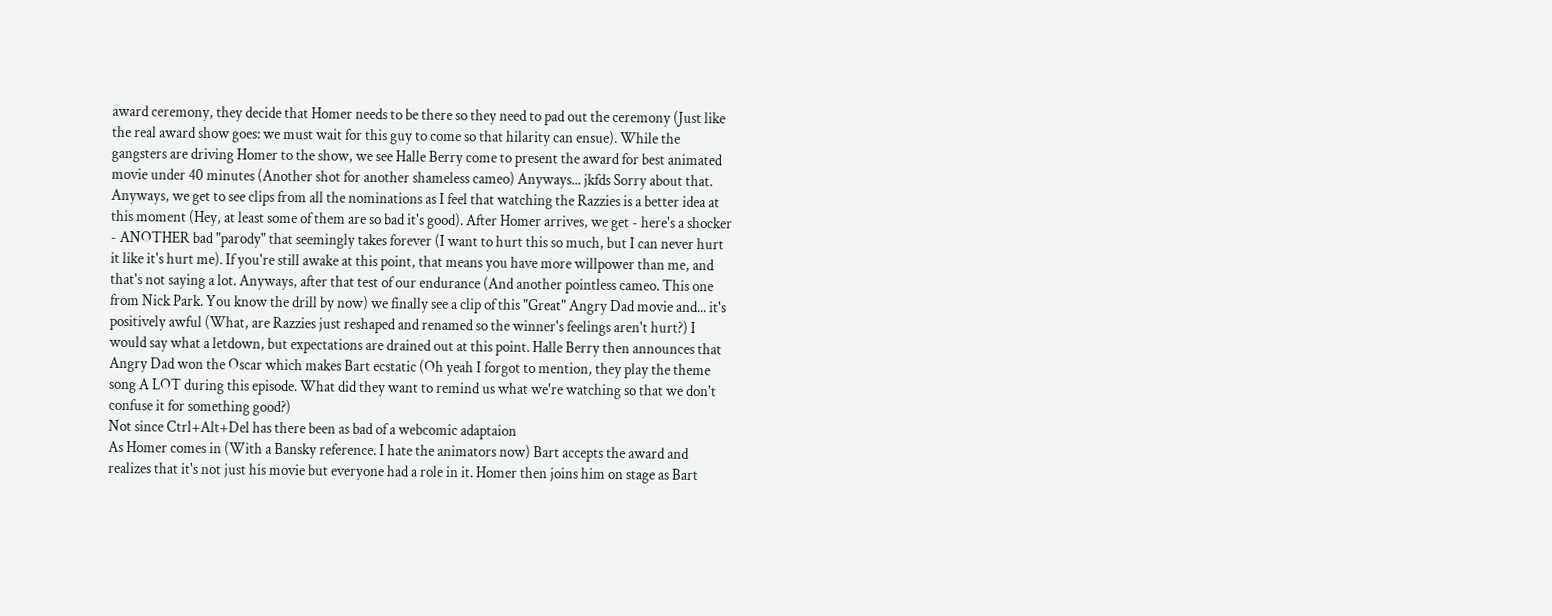award ceremony, they decide that Homer needs to be there so they need to pad out the ceremony (Just like the real award show goes: we must wait for this guy to come so that hilarity can ensue). While the gangsters are driving Homer to the show, we see Halle Berry come to present the award for best animated movie under 40 minutes (Another shot for another shameless cameo) Anyways... jkfds Sorry about that. Anyways, we get to see clips from all the nominations as I feel that watching the Razzies is a better idea at this moment (Hey, at least some of them are so bad it's good). After Homer arrives, we get - here's a shocker - ANOTHER bad "parody" that seemingly takes forever (I want to hurt this so much, but I can never hurt it like it's hurt me). If you're still awake at this point, that means you have more willpower than me, and that's not saying a lot. Anyways, after that test of our endurance (And another pointless cameo. This one from Nick Park. You know the drill by now) we finally see a clip of this "Great" Angry Dad movie and... it's positively awful (What, are Razzies just reshaped and renamed so the winner's feelings aren't hurt?) I would say what a letdown, but expectations are drained out at this point. Halle Berry then announces that Angry Dad won the Oscar which makes Bart ecstatic (Oh yeah I forgot to mention, they play the theme song A LOT during this episode. What did they want to remind us what we're watching so that we don't confuse it for something good?)
Not since Ctrl+Alt+Del has there been as bad of a webcomic adaptaion
As Homer comes in (With a Bansky reference. I hate the animators now) Bart accepts the award and realizes that it's not just his movie but everyone had a role in it. Homer then joins him on stage as Bart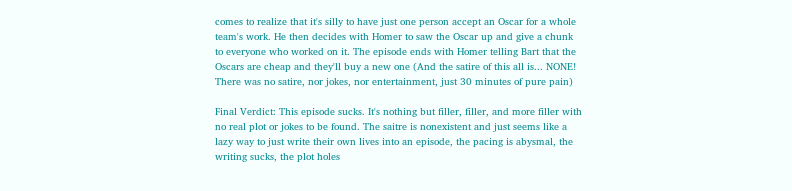comes to realize that it's silly to have just one person accept an Oscar for a whole team's work. He then decides with Homer to saw the Oscar up and give a chunk to everyone who worked on it. The episode ends with Homer telling Bart that the Oscars are cheap and they'll buy a new one (And the satire of this all is... NONE! There was no satire, nor jokes, nor entertainment, just 30 minutes of pure pain)

Final Verdict: This episode sucks. It's nothing but filler, filler, and more filler with no real plot or jokes to be found. The saitre is nonexistent and just seems like a lazy way to just write their own lives into an episode, the pacing is abysmal, the writing sucks, the plot holes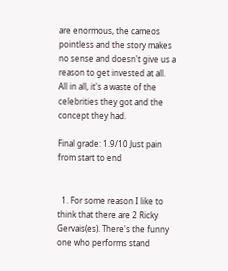are enormous, the cameos pointless and the story makes no sense and doesn't give us a reason to get invested at all. All in all, it's a waste of the celebrities they got and the concept they had.

Final grade: 1.9/10 Just pain from start to end


  1. For some reason I like to think that there are 2 Ricky Gervais(es). There's the funny one who performs stand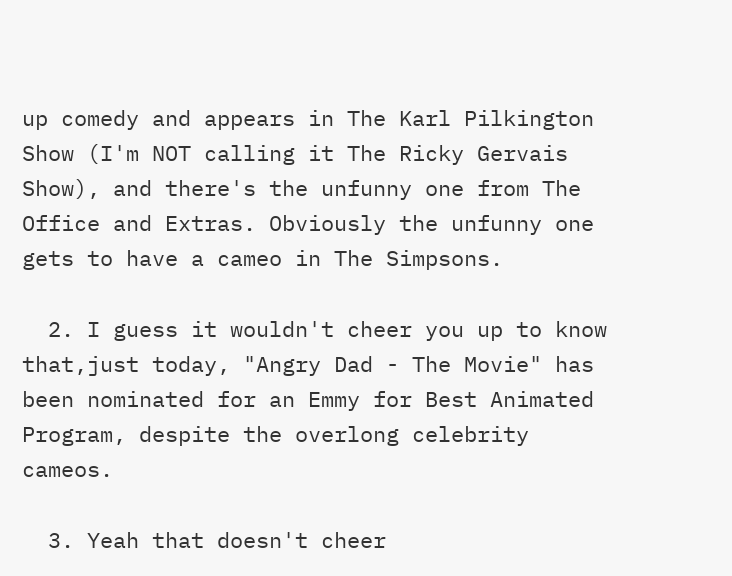up comedy and appears in The Karl Pilkington Show (I'm NOT calling it The Ricky Gervais Show), and there's the unfunny one from The Office and Extras. Obviously the unfunny one gets to have a cameo in The Simpsons.

  2. I guess it wouldn't cheer you up to know that,just today, "Angry Dad - The Movie" has been nominated for an Emmy for Best Animated Program, despite the overlong celebrity cameos.

  3. Yeah that doesn't cheer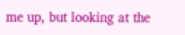me up, but looking at the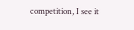competition, I see it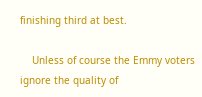finishing third at best.

    Unless of course the Emmy voters ignore the quality of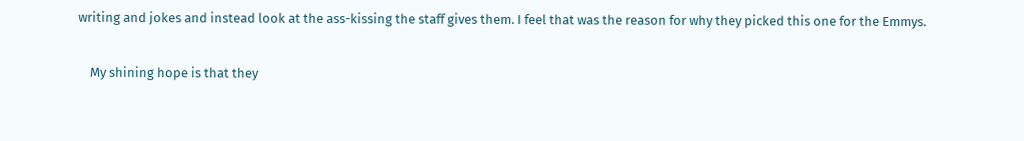writing and jokes and instead look at the ass-kissing the staff gives them. I feel that was the reason for why they picked this one for the Emmys.

    My shining hope is that they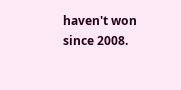haven't won since 2008.